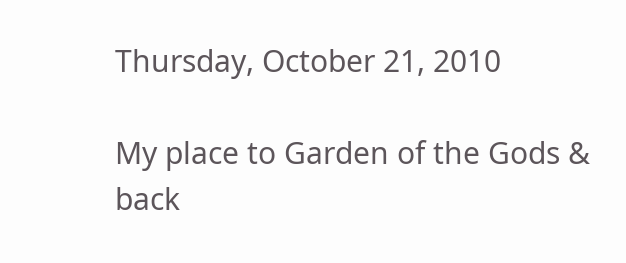Thursday, October 21, 2010

My place to Garden of the Gods & back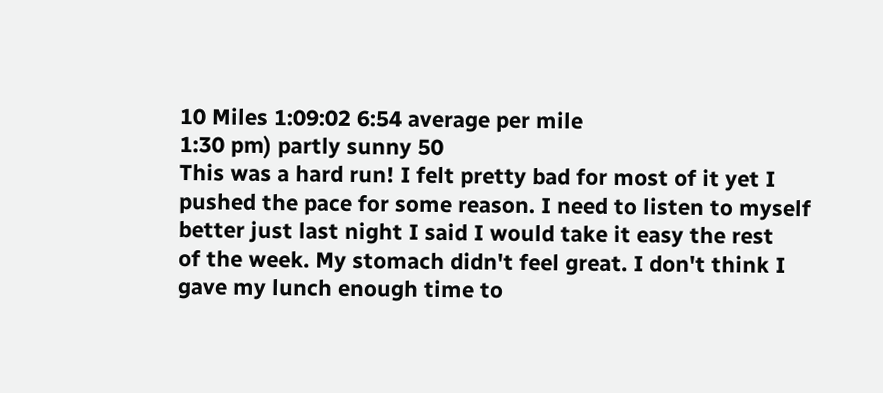10 Miles 1:09:02 6:54 average per mile
1:30 pm) partly sunny 50
This was a hard run! I felt pretty bad for most of it yet I
pushed the pace for some reason. I need to listen to myself
better just last night I said I would take it easy the rest
of the week. My stomach didn't feel great. I don't think I
gave my lunch enough time to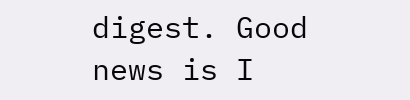digest. Good news is I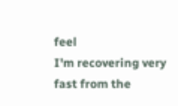feel
I'm recovering very fast from the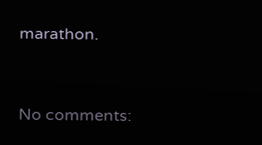marathon.


No comments: